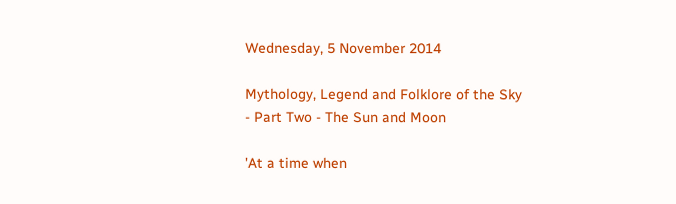Wednesday, 5 November 2014

Mythology, Legend and Folklore of the Sky - Part Two - The Sun and Moon

'At a time when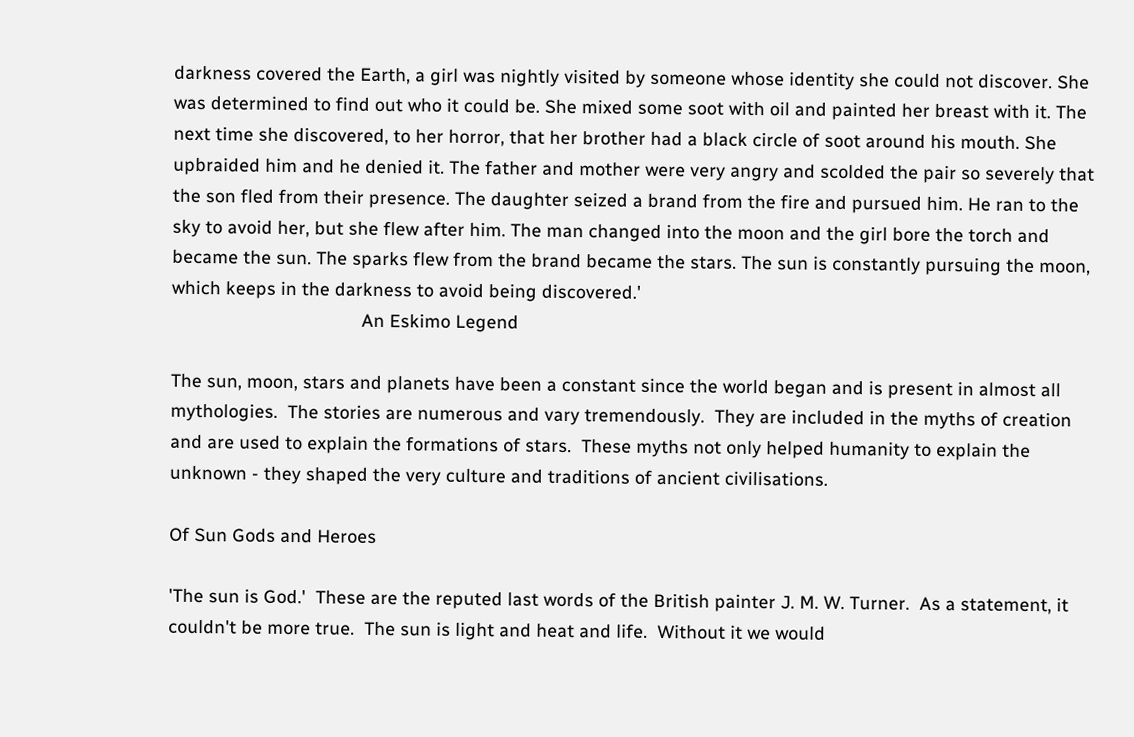darkness covered the Earth, a girl was nightly visited by someone whose identity she could not discover. She was determined to find out who it could be. She mixed some soot with oil and painted her breast with it. The next time she discovered, to her horror, that her brother had a black circle of soot around his mouth. She upbraided him and he denied it. The father and mother were very angry and scolded the pair so severely that the son fled from their presence. The daughter seized a brand from the fire and pursued him. He ran to the sky to avoid her, but she flew after him. The man changed into the moon and the girl bore the torch and became the sun. The sparks flew from the brand became the stars. The sun is constantly pursuing the moon, which keeps in the darkness to avoid being discovered.'
                                      An Eskimo Legend

The sun, moon, stars and planets have been a constant since the world began and is present in almost all mythologies.  The stories are numerous and vary tremendously.  They are included in the myths of creation and are used to explain the formations of stars.  These myths not only helped humanity to explain the unknown - they shaped the very culture and traditions of ancient civilisations.

Of Sun Gods and Heroes

'The sun is God.'  These are the reputed last words of the British painter J. M. W. Turner.  As a statement, it couldn't be more true.  The sun is light and heat and life.  Without it we would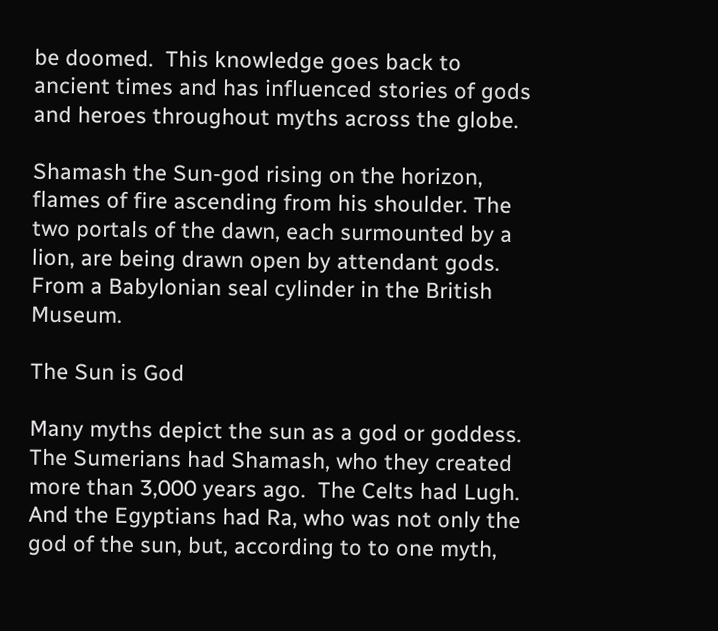be doomed.  This knowledge goes back to ancient times and has influenced stories of gods and heroes throughout myths across the globe.

Shamash the Sun-god rising on the horizon, flames of fire ascending from his shoulder. The two portals of the dawn, each surmounted by a lion, are being drawn open by attendant gods. From a Babylonian seal cylinder in the British Museum.

The Sun is God

Many myths depict the sun as a god or goddess.  The Sumerians had Shamash, who they created more than 3,000 years ago.  The Celts had Lugh.  And the Egyptians had Ra, who was not only the god of the sun, but, according to to one myth,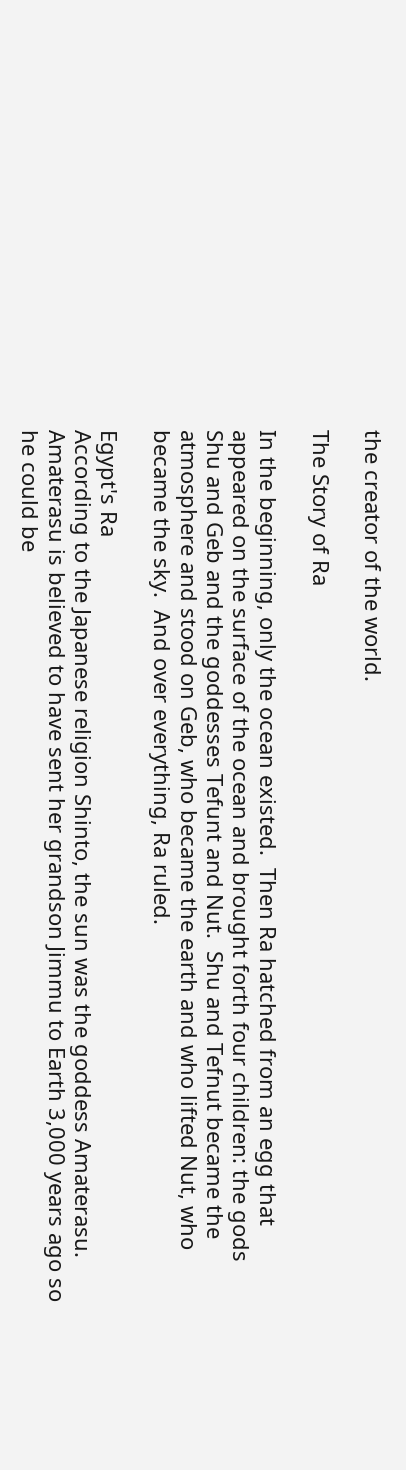the creator of the world.

The Story of Ra

In the beginning, only the ocean existed.  Then Ra hatched from an egg that appeared on the surface of the ocean and brought forth four children: the gods Shu and Geb and the goddesses Tefunt and Nut.  Shu and Tefnut became the atmosphere and stood on Geb, who became the earth and who lifted Nut, who became the sky.  And over everything, Ra ruled.

Egypt's Ra
According to the Japanese religion Shinto, the sun was the goddess Amaterasu.  Amaterasu is believed to have sent her grandson Jimmu to Earth 3,000 years ago so he could be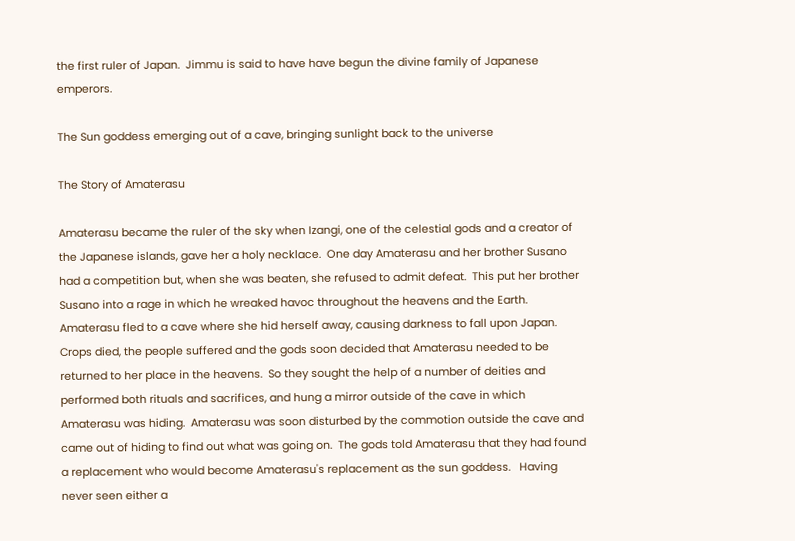the first ruler of Japan.  Jimmu is said to have have begun the divine family of Japanese emperors.

The Sun goddess emerging out of a cave, bringing sunlight back to the universe

The Story of Amaterasu

Amaterasu became the ruler of the sky when Izangi, one of the celestial gods and a creator of the Japanese islands, gave her a holy necklace.  One day Amaterasu and her brother Susano had a competition but, when she was beaten, she refused to admit defeat.  This put her brother Susano into a rage in which he wreaked havoc throughout the heavens and the Earth.  Amaterasu fled to a cave where she hid herself away, causing darkness to fall upon Japan.  Crops died, the people suffered and the gods soon decided that Amaterasu needed to be returned to her place in the heavens.  So they sought the help of a number of deities and performed both rituals and sacrifices, and hung a mirror outside of the cave in which Amaterasu was hiding.  Amaterasu was soon disturbed by the commotion outside the cave and came out of hiding to find out what was going on.  The gods told Amaterasu that they had found a replacement who would become Amaterasu's replacement as the sun goddess.   Having never seen either a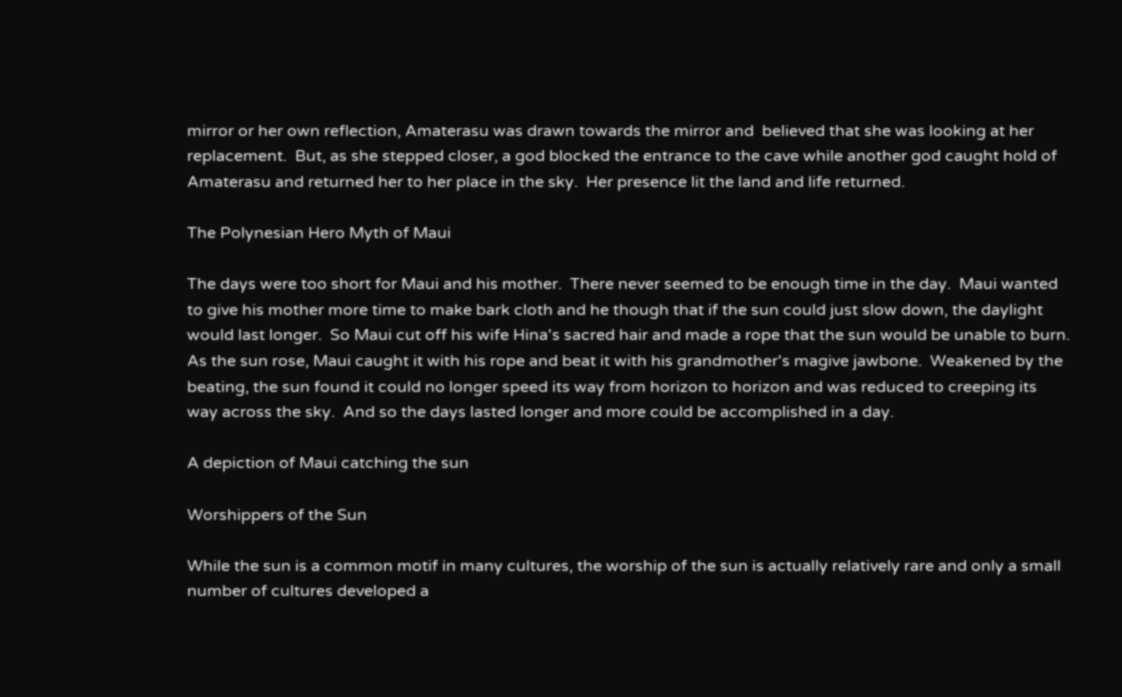mirror or her own reflection, Amaterasu was drawn towards the mirror and  believed that she was looking at her replacement.  But, as she stepped closer, a god blocked the entrance to the cave while another god caught hold of Amaterasu and returned her to her place in the sky.  Her presence lit the land and life returned.

The Polynesian Hero Myth of Maui

The days were too short for Maui and his mother.  There never seemed to be enough time in the day.  Maui wanted to give his mother more time to make bark cloth and he though that if the sun could just slow down, the daylight would last longer.  So Maui cut off his wife Hina's sacred hair and made a rope that the sun would be unable to burn.  As the sun rose, Maui caught it with his rope and beat it with his grandmother's magive jawbone.  Weakened by the beating, the sun found it could no longer speed its way from horizon to horizon and was reduced to creeping its way across the sky.  And so the days lasted longer and more could be accomplished in a day.

A depiction of Maui catching the sun

Worshippers of the Sun

While the sun is a common motif in many cultures, the worship of the sun is actually relatively rare and only a small number of cultures developed a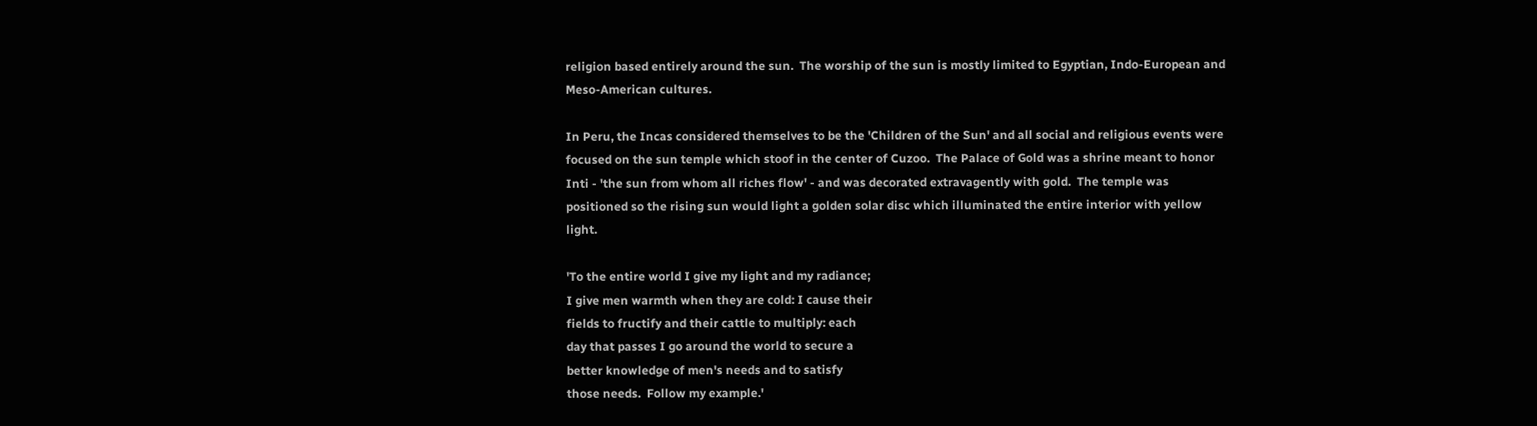religion based entirely around the sun.  The worship of the sun is mostly limited to Egyptian, Indo-European and Meso-American cultures.

In Peru, the Incas considered themselves to be the 'Children of the Sun' and all social and religious events were focused on the sun temple which stoof in the center of Cuzoo.  The Palace of Gold was a shrine meant to honor Inti - 'the sun from whom all riches flow' - and was decorated extravagently with gold.  The temple was positioned so the rising sun would light a golden solar disc which illuminated the entire interior with yellow light.

'To the entire world I give my light and my radiance;
I give men warmth when they are cold: I cause their
fields to fructify and their cattle to multiply: each
day that passes I go around the world to secure a
better knowledge of men's needs and to satisfy
those needs.  Follow my example.'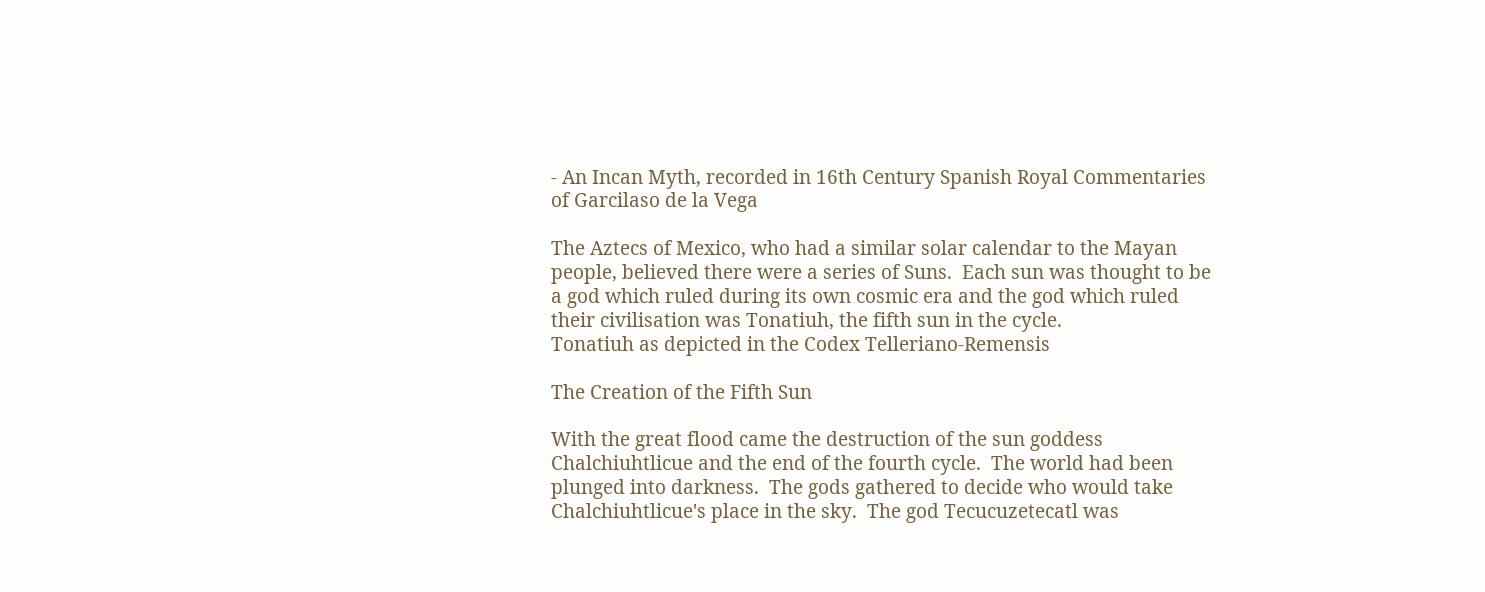- An Incan Myth, recorded in 16th Century Spanish Royal Commentaries of Garcilaso de la Vega

The Aztecs of Mexico, who had a similar solar calendar to the Mayan people, believed there were a series of Suns.  Each sun was thought to be a god which ruled during its own cosmic era and the god which ruled their civilisation was Tonatiuh, the fifth sun in the cycle.
Tonatiuh as depicted in the Codex Telleriano-Remensis

The Creation of the Fifth Sun

With the great flood came the destruction of the sun goddess Chalchiuhtlicue and the end of the fourth cycle.  The world had been plunged into darkness.  The gods gathered to decide who would take Chalchiuhtlicue's place in the sky.  The god Tecucuzetecatl was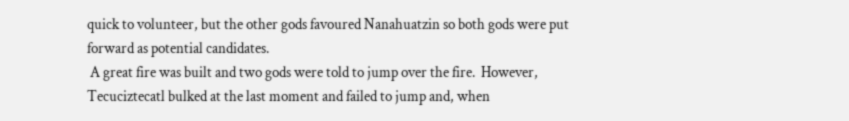quick to volunteer, but the other gods favoured Nanahuatzin so both gods were put forward as potential candidates.
 A great fire was built and two gods were told to jump over the fire.  However, Tecuciztecatl bulked at the last moment and failed to jump and, when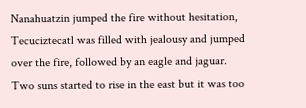Nanahuatzin jumped the fire without hesitation, Tecuciztecatl was filled with jealousy and jumped over the fire, followed by an eagle and jaguar.
Two suns started to rise in the east but it was too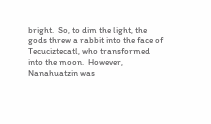bright.  So, to dim the light, the gods threw a rabbit into the face of Tecuciztecatl, who transformed into the moon.  However, Nanahuatzin was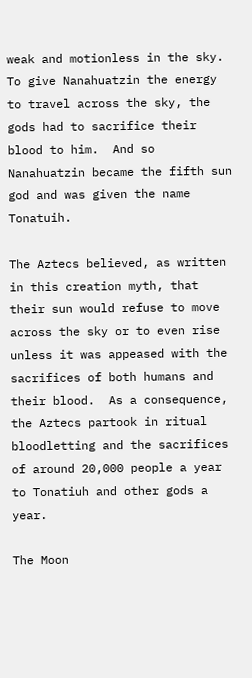weak and motionless in the sky.  To give Nanahuatzin the energy to travel across the sky, the gods had to sacrifice their blood to him.  And so Nanahuatzin became the fifth sun god and was given the name Tonatuih.

The Aztecs believed, as written in this creation myth, that their sun would refuse to move across the sky or to even rise unless it was appeased with the sacrifices of both humans and their blood.  As a consequence, the Aztecs partook in ritual bloodletting and the sacrifices of around 20,000 people a year to Tonatiuh and other gods a year.

The Moon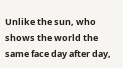Unlike the sun, who shows the world the same face day after day,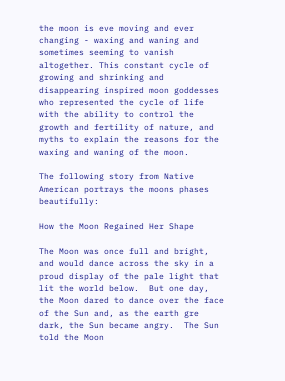the moon is eve moving and ever changing - waxing and waning and sometimes seeming to vanish altogether. This constant cycle of growing and shrinking and disappearing inspired moon goddesses who represented the cycle of life with the ability to control the growth and fertility of nature, and myths to explain the reasons for the waxing and waning of the moon.

The following story from Native American portrays the moons phases beautifully:

How the Moon Regained Her Shape

The Moon was once full and bright,  and would dance across the sky in a proud display of the pale light that lit the world below.  But one day, the Moon dared to dance over the face of the Sun and, as the earth gre dark, the Sun became angry.  The Sun told the Moon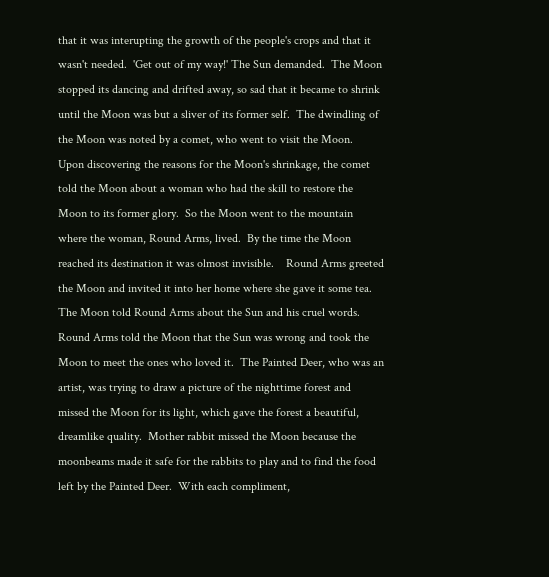that it was interupting the growth of the people's crops and that it wasn't needed.  'Get out of my way!' The Sun demanded.  The Moon stopped its dancing and drifted away, so sad that it became to shrink until the Moon was but a sliver of its former self.  The dwindling of the Moon was noted by a comet, who went to visit the Moon.  Upon discovering the reasons for the Moon's shrinkage, the comet told the Moon about a woman who had the skill to restore the Moon to its former glory.  So the Moon went to the mountain where the woman, Round Arms, lived.  By the time the Moon reached its destination it was olmost invisible.    Round Arms greeted the Moon and invited it into her home where she gave it some tea.  The Moon told Round Arms about the Sun and his cruel words.  Round Arms told the Moon that the Sun was wrong and took the Moon to meet the ones who loved it.  The Painted Deer, who was an artist, was trying to draw a picture of the nighttime forest and missed the Moon for its light, which gave the forest a beautiful, dreamlike quality.  Mother rabbit missed the Moon because the moonbeams made it safe for the rabbits to play and to find the food left by the Painted Deer.  With each compliment,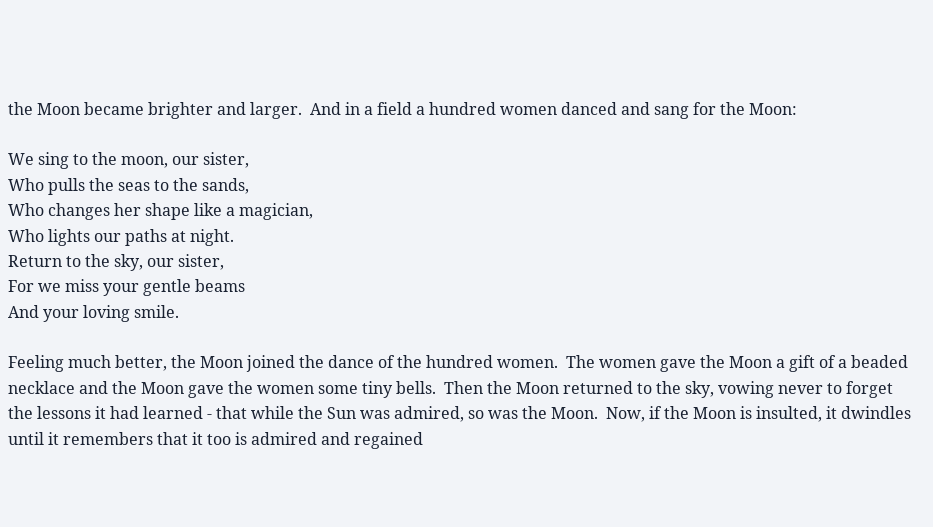the Moon became brighter and larger.  And in a field a hundred women danced and sang for the Moon:

We sing to the moon, our sister,
Who pulls the seas to the sands,
Who changes her shape like a magician,
Who lights our paths at night.
Return to the sky, our sister,
For we miss your gentle beams
And your loving smile.

Feeling much better, the Moon joined the dance of the hundred women.  The women gave the Moon a gift of a beaded necklace and the Moon gave the women some tiny bells.  Then the Moon returned to the sky, vowing never to forget the lessons it had learned - that while the Sun was admired, so was the Moon.  Now, if the Moon is insulted, it dwindles until it remembers that it too is admired and regained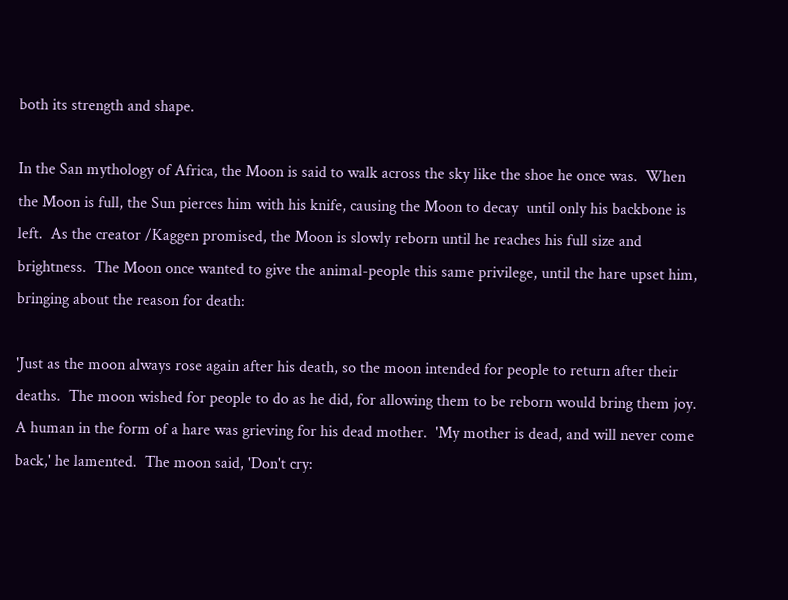both its strength and shape.

In the San mythology of Africa, the Moon is said to walk across the sky like the shoe he once was.  When the Moon is full, the Sun pierces him with his knife, causing the Moon to decay  until only his backbone is left.  As the creator /Kaggen promised, the Moon is slowly reborn until he reaches his full size and brightness.  The Moon once wanted to give the animal-people this same privilege, until the hare upset him, bringing about the reason for death:

'Just as the moon always rose again after his death, so the moon intended for people to return after their deaths.  The moon wished for people to do as he did, for allowing them to be reborn would bring them joy.
A human in the form of a hare was grieving for his dead mother.  'My mother is dead, and will never come back,' he lamented.  The moon said, 'Don't cry: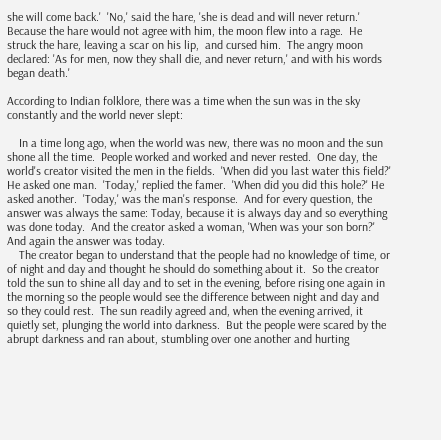she will come back.'  'No,' said the hare, 'she is dead and will never return.'  Because the hare would not agree with him, the moon flew into a rage.  He struck the hare, leaving a scar on his lip,  and cursed him.  The angry moon declared: 'As for men, now they shall die, and never return,' and with his words began death.'

According to Indian folklore, there was a time when the sun was in the sky constantly and the world never slept:

    In a time long ago, when the world was new, there was no moon and the sun shone all the time.  People worked and worked and never rested.  One day, the world's creator visited the men in the fields.  'When did you last water this field?'  He asked one man.  'Today,' replied the famer.  'When did you did this hole?' He asked another.  'Today,' was the man's response.  And for every question, the answer was always the same: Today, because it is always day and so everything was done today.  And the creator asked a woman, 'When was your son born?' And again the answer was today.
    The creator began to understand that the people had no knowledge of time, or of night and day and thought he should do something about it.  So the creator told the sun to shine all day and to set in the evening, before rising one again in the morning so the people would see the difference between night and day and so they could rest.  The sun readily agreed and, when the evening arrived, it quietly set, plunging the world into darkness.  But the people were scared by the abrupt darkness and ran about, stumbling over one another and hurting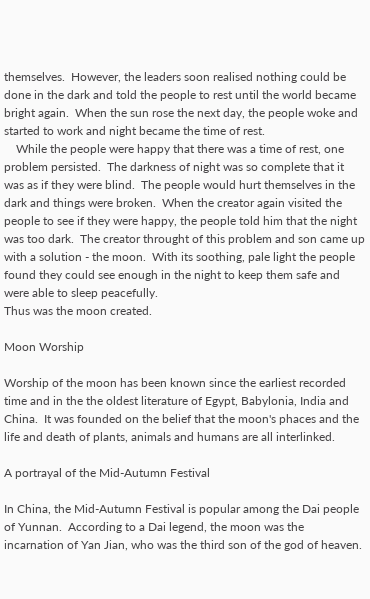themselves.  However, the leaders soon realised nothing could be done in the dark and told the people to rest until the world became bright again.  When the sun rose the next day, the people woke and started to work and night became the time of rest.
    While the people were happy that there was a time of rest, one problem persisted.  The darkness of night was so complete that it was as if they were blind.  The people would hurt themselves in the dark and things were broken.  When the creator again visited the people to see if they were happy, the people told him that the night was too dark.  The creator throught of this problem and son came up with a solution - the moon.  With its soothing, pale light the people found they could see enough in the night to keep them safe and were able to sleep peacefully.
Thus was the moon created.

Moon Worship

Worship of the moon has been known since the earliest recorded time and in the the oldest literature of Egypt, Babylonia, India and China.  It was founded on the belief that the moon's phaces and the life and death of plants, animals and humans are all interlinked.

A portrayal of the Mid-Autumn Festival

In China, the Mid-Autumn Festival is popular among the Dai people of Yunnan.  According to a Dai legend, the moon was the incarnation of Yan Jian, who was the third son of the god of heaven.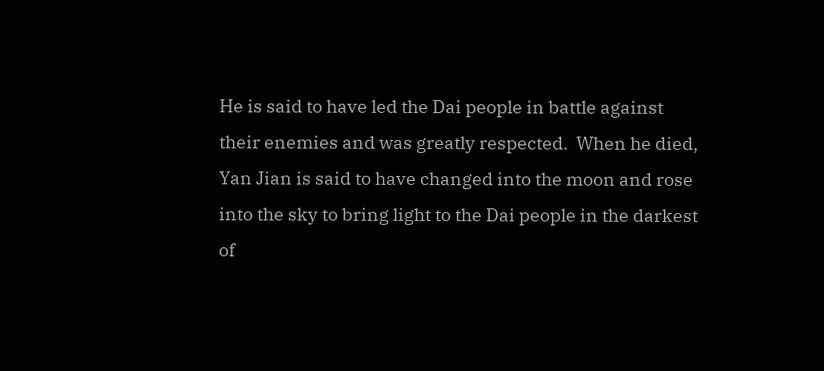He is said to have led the Dai people in battle against their enemies and was greatly respected.  When he died, Yan Jian is said to have changed into the moon and rose into the sky to bring light to the Dai people in the darkest of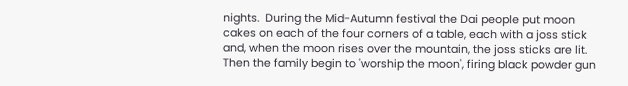nights.  During the Mid-Autumn festival the Dai people put moon cakes on each of the four corners of a table, each with a joss stick and, when the moon rises over the mountain, the joss sticks are lit.  Then the family begin to 'worship the moon', firing black powder gun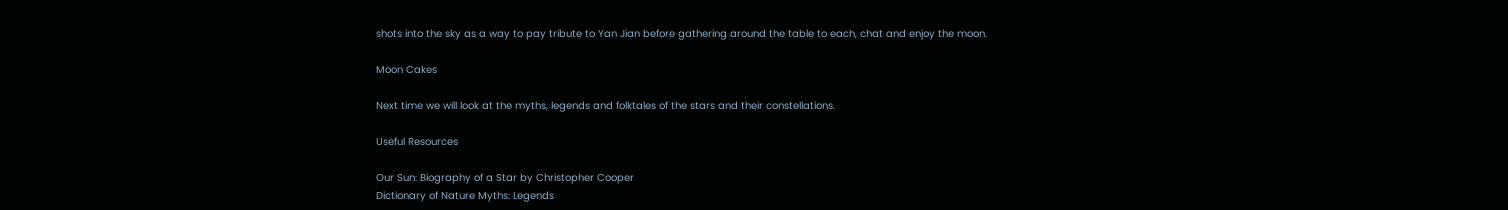shots into the sky as a way to pay tribute to Yan Jian before gathering around the table to each, chat and enjoy the moon.

Moon Cakes

Next time we will look at the myths, legends and folktales of the stars and their constellations.

Useful Resources

Our Sun: Biography of a Star by Christopher Cooper
Dictionary of Nature Myths: Legends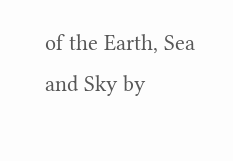of the Earth, Sea and Sky by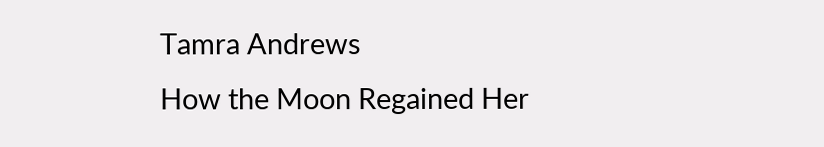Tamra Andrews
How the Moon Regained Her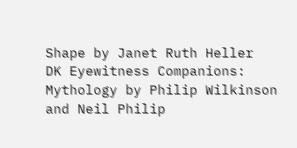Shape by Janet Ruth Heller
DK Eyewitness Companions: Mythology by Philip Wilkinson and Neil Philip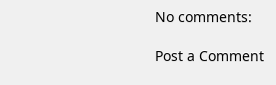No comments:

Post a Comment